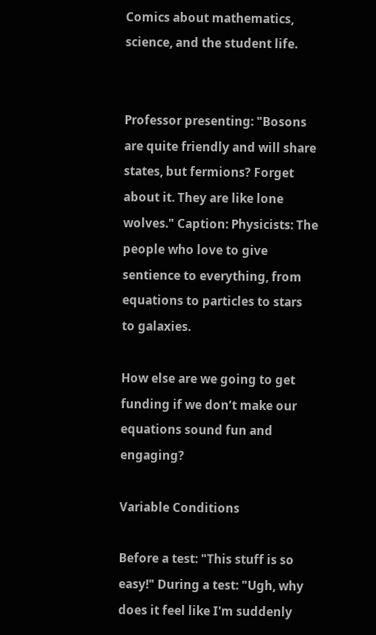Comics about mathematics, science, and the student life.


Professor presenting: "Bosons are quite friendly and will share states, but fermions? Forget about it. They are like lone wolves." Caption: Physicists: The people who love to give sentience to everything, from equations to particles to stars to galaxies.

How else are we going to get funding if we don’t make our equations sound fun and engaging?

Variable Conditions

Before a test: "This stuff is so easy!" During a test: "Ugh, why does it feel like I'm suddenly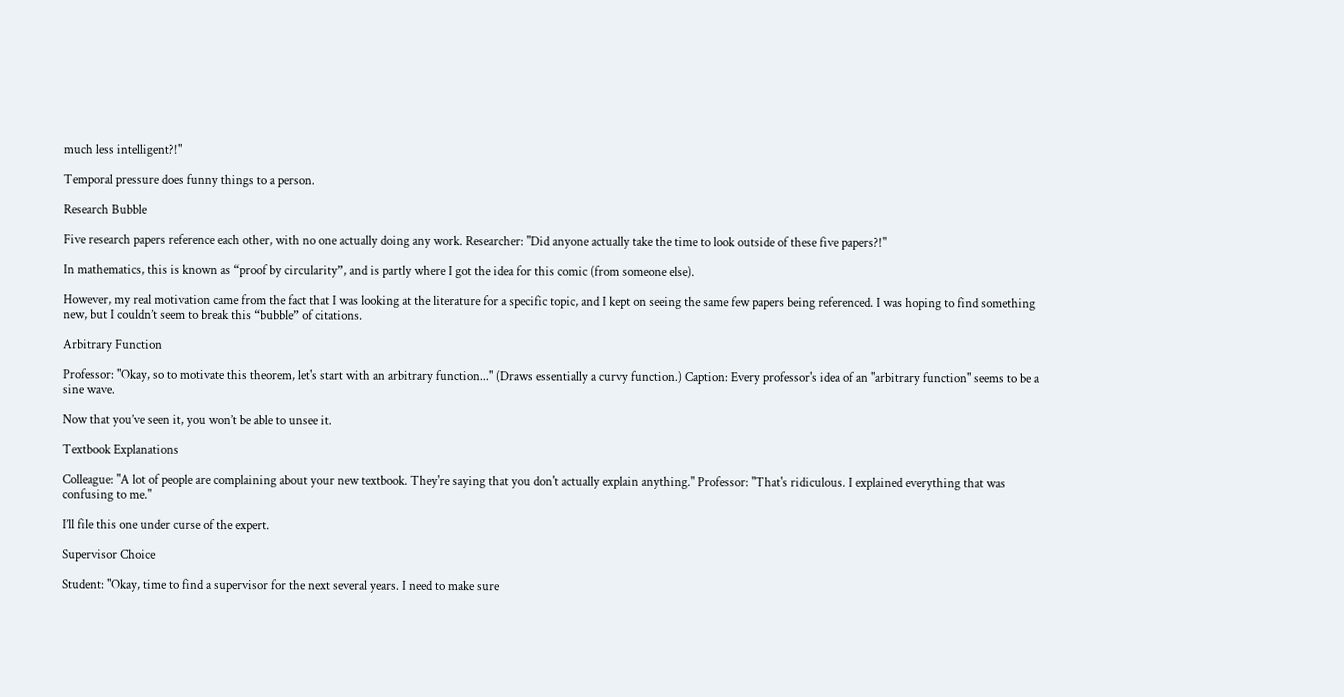much less intelligent?!"

Temporal pressure does funny things to a person.

Research Bubble

Five research papers reference each other, with no one actually doing any work. Researcher: "Did anyone actually take the time to look outside of these five papers?!"

In mathematics, this is known as “proof by circularity”, and is partly where I got the idea for this comic (from someone else).

However, my real motivation came from the fact that I was looking at the literature for a specific topic, and I kept on seeing the same few papers being referenced. I was hoping to find something new, but I couldn’t seem to break this “bubble” of citations.

Arbitrary Function

Professor: "Okay, so to motivate this theorem, let's start with an arbitrary function..." (Draws essentially a curvy function.) Caption: Every professor's idea of an "arbitrary function" seems to be a sine wave.

Now that you’ve seen it, you won’t be able to unsee it.

Textbook Explanations

Colleague: "A lot of people are complaining about your new textbook. They're saying that you don't actually explain anything." Professor: "That's ridiculous. I explained everything that was confusing to me."

I’ll file this one under curse of the expert.

Supervisor Choice

Student: "Okay, time to find a supervisor for the next several years. I need to make sure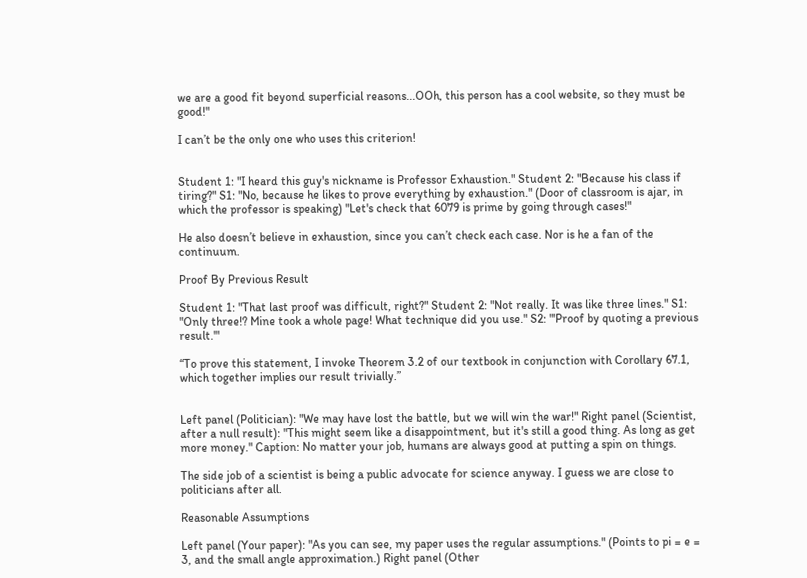we are a good fit beyond superficial reasons...OOh, this person has a cool website, so they must be good!"

I can’t be the only one who uses this criterion!


Student 1: "I heard this guy's nickname is Professor Exhaustion." Student 2: "Because his class if tiring?" S1: "No, because he likes to prove everything by exhaustion." (Door of classroom is ajar, in which the professor is speaking) "Let's check that 6079 is prime by going through cases!"

He also doesn’t believe in exhaustion, since you can’t check each case. Nor is he a fan of the continuum.

Proof By Previous Result

Student 1: "That last proof was difficult, right?" Student 2: "Not really. It was like three lines." S1: "Only three!? Mine took a whole page! What technique did you use." S2: "'Proof by quoting a previous result.'"

“To prove this statement, I invoke Theorem 3.2 of our textbook in conjunction with Corollary 67.1, which together implies our result trivially.”


Left panel (Politician): "We may have lost the battle, but we will win the war!" Right panel (Scientist, after a null result): "This might seem like a disappointment, but it's still a good thing. As long as get more money." Caption: No matter your job, humans are always good at putting a spin on things.

The side job of a scientist is being a public advocate for science anyway. I guess we are close to politicians after all.

Reasonable Assumptions

Left panel (Your paper): "As you can see, my paper uses the regular assumptions." (Points to pi = e = 3, and the small angle approximation.) Right panel (Other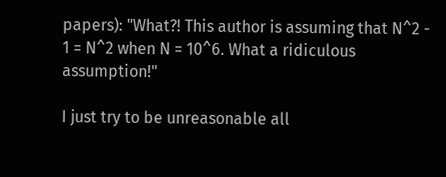papers): "What?! This author is assuming that N^2 - 1 = N^2 when N = 10^6. What a ridiculous assumption!"

I just try to be unreasonable all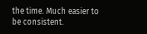the time. Much easier to be consistent.